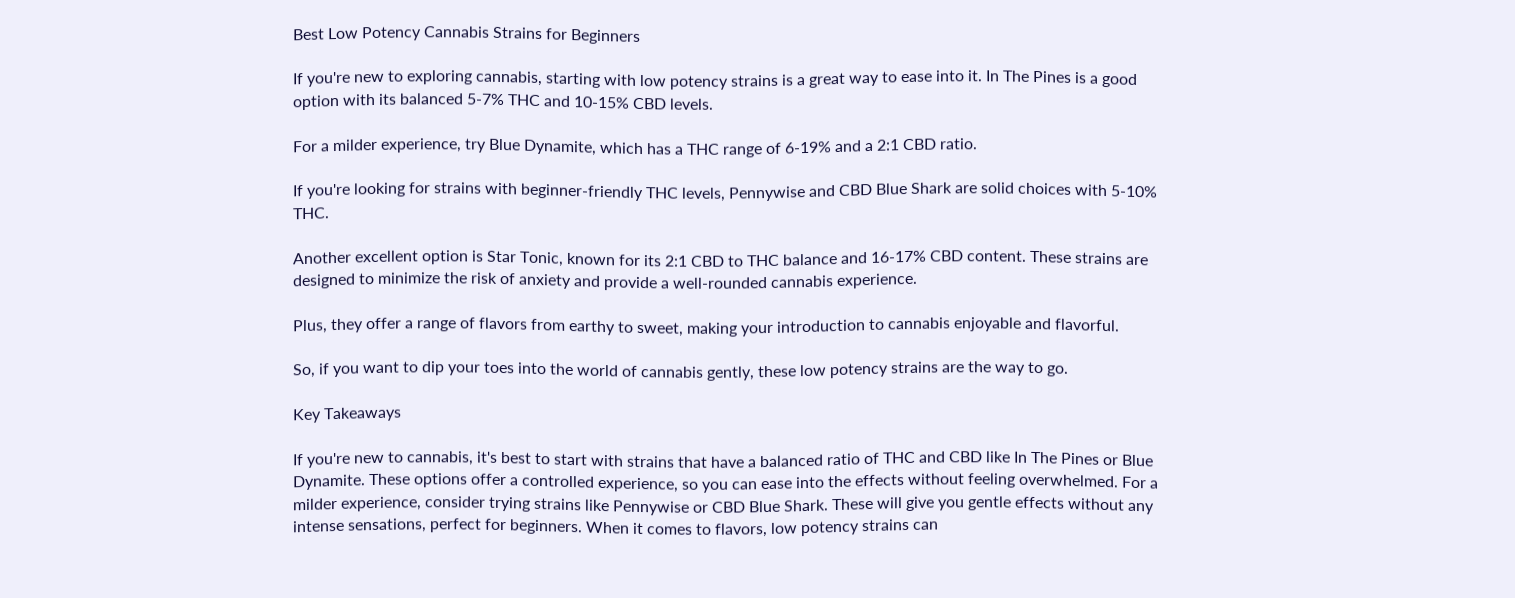Best Low Potency Cannabis Strains for Beginners

If you're new to exploring cannabis, starting with low potency strains is a great way to ease into it. In The Pines is a good option with its balanced 5-7% THC and 10-15% CBD levels.

For a milder experience, try Blue Dynamite, which has a THC range of 6-19% and a 2:1 CBD ratio.

If you're looking for strains with beginner-friendly THC levels, Pennywise and CBD Blue Shark are solid choices with 5-10% THC.

Another excellent option is Star Tonic, known for its 2:1 CBD to THC balance and 16-17% CBD content. These strains are designed to minimize the risk of anxiety and provide a well-rounded cannabis experience.

Plus, they offer a range of flavors from earthy to sweet, making your introduction to cannabis enjoyable and flavorful.

So, if you want to dip your toes into the world of cannabis gently, these low potency strains are the way to go.

Key Takeaways

If you're new to cannabis, it's best to start with strains that have a balanced ratio of THC and CBD like In The Pines or Blue Dynamite. These options offer a controlled experience, so you can ease into the effects without feeling overwhelmed. For a milder experience, consider trying strains like Pennywise or CBD Blue Shark. These will give you gentle effects without any intense sensations, perfect for beginners. When it comes to flavors, low potency strains can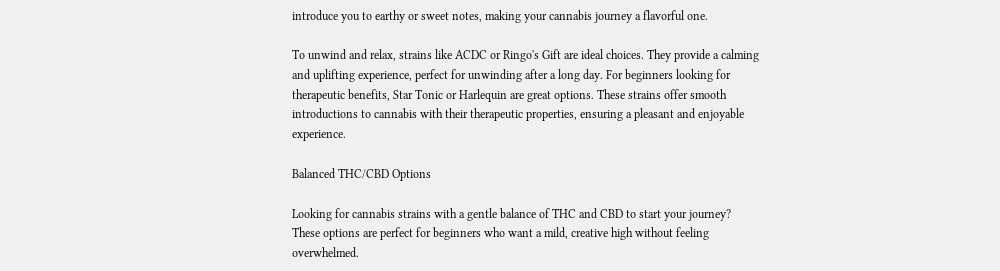introduce you to earthy or sweet notes, making your cannabis journey a flavorful one.

To unwind and relax, strains like ACDC or Ringo's Gift are ideal choices. They provide a calming and uplifting experience, perfect for unwinding after a long day. For beginners looking for therapeutic benefits, Star Tonic or Harlequin are great options. These strains offer smooth introductions to cannabis with their therapeutic properties, ensuring a pleasant and enjoyable experience.

Balanced THC/CBD Options

Looking for cannabis strains with a gentle balance of THC and CBD to start your journey? These options are perfect for beginners who want a mild, creative high without feeling overwhelmed.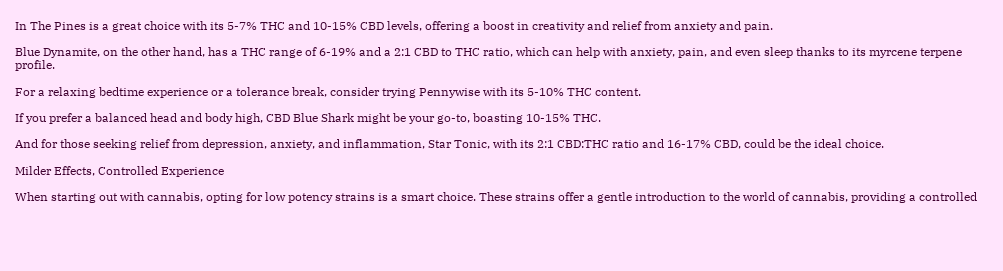In The Pines is a great choice with its 5-7% THC and 10-15% CBD levels, offering a boost in creativity and relief from anxiety and pain.

Blue Dynamite, on the other hand, has a THC range of 6-19% and a 2:1 CBD to THC ratio, which can help with anxiety, pain, and even sleep thanks to its myrcene terpene profile.

For a relaxing bedtime experience or a tolerance break, consider trying Pennywise with its 5-10% THC content.

If you prefer a balanced head and body high, CBD Blue Shark might be your go-to, boasting 10-15% THC.

And for those seeking relief from depression, anxiety, and inflammation, Star Tonic, with its 2:1 CBD:THC ratio and 16-17% CBD, could be the ideal choice.

Milder Effects, Controlled Experience

When starting out with cannabis, opting for low potency strains is a smart choice. These strains offer a gentle introduction to the world of cannabis, providing a controlled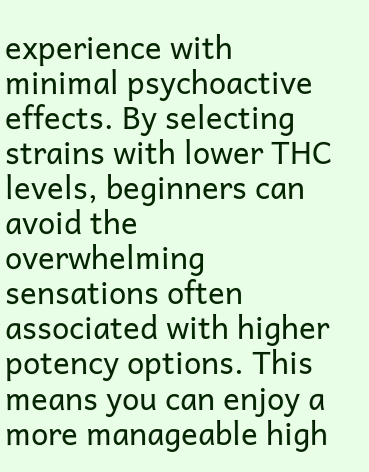experience with minimal psychoactive effects. By selecting strains with lower THC levels, beginners can avoid the overwhelming sensations often associated with higher potency options. This means you can enjoy a more manageable high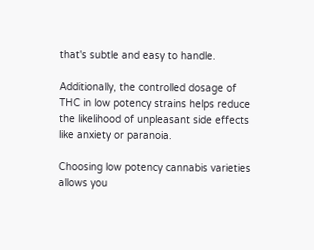that's subtle and easy to handle.

Additionally, the controlled dosage of THC in low potency strains helps reduce the likelihood of unpleasant side effects like anxiety or paranoia.

Choosing low potency cannabis varieties allows you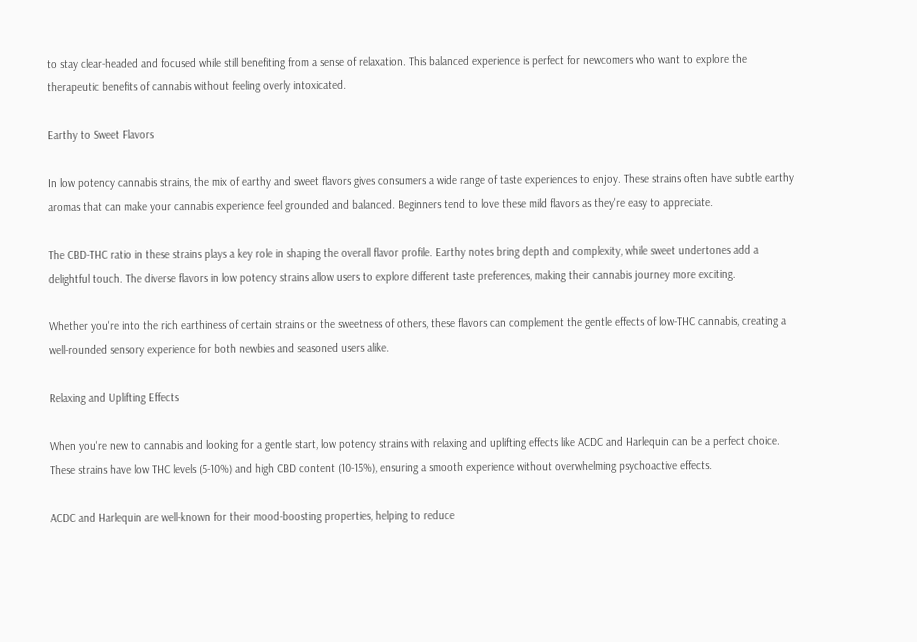to stay clear-headed and focused while still benefiting from a sense of relaxation. This balanced experience is perfect for newcomers who want to explore the therapeutic benefits of cannabis without feeling overly intoxicated.

Earthy to Sweet Flavors

In low potency cannabis strains, the mix of earthy and sweet flavors gives consumers a wide range of taste experiences to enjoy. These strains often have subtle earthy aromas that can make your cannabis experience feel grounded and balanced. Beginners tend to love these mild flavors as they're easy to appreciate.

The CBD-THC ratio in these strains plays a key role in shaping the overall flavor profile. Earthy notes bring depth and complexity, while sweet undertones add a delightful touch. The diverse flavors in low potency strains allow users to explore different taste preferences, making their cannabis journey more exciting.

Whether you're into the rich earthiness of certain strains or the sweetness of others, these flavors can complement the gentle effects of low-THC cannabis, creating a well-rounded sensory experience for both newbies and seasoned users alike.

Relaxing and Uplifting Effects

When you're new to cannabis and looking for a gentle start, low potency strains with relaxing and uplifting effects like ACDC and Harlequin can be a perfect choice. These strains have low THC levels (5-10%) and high CBD content (10-15%), ensuring a smooth experience without overwhelming psychoactive effects.

ACDC and Harlequin are well-known for their mood-boosting properties, helping to reduce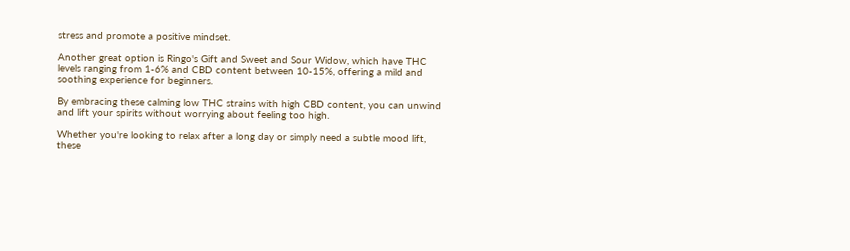stress and promote a positive mindset.

Another great option is Ringo's Gift and Sweet and Sour Widow, which have THC levels ranging from 1-6% and CBD content between 10-15%, offering a mild and soothing experience for beginners.

By embracing these calming low THC strains with high CBD content, you can unwind and lift your spirits without worrying about feeling too high.

Whether you're looking to relax after a long day or simply need a subtle mood lift, these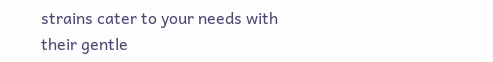strains cater to your needs with their gentle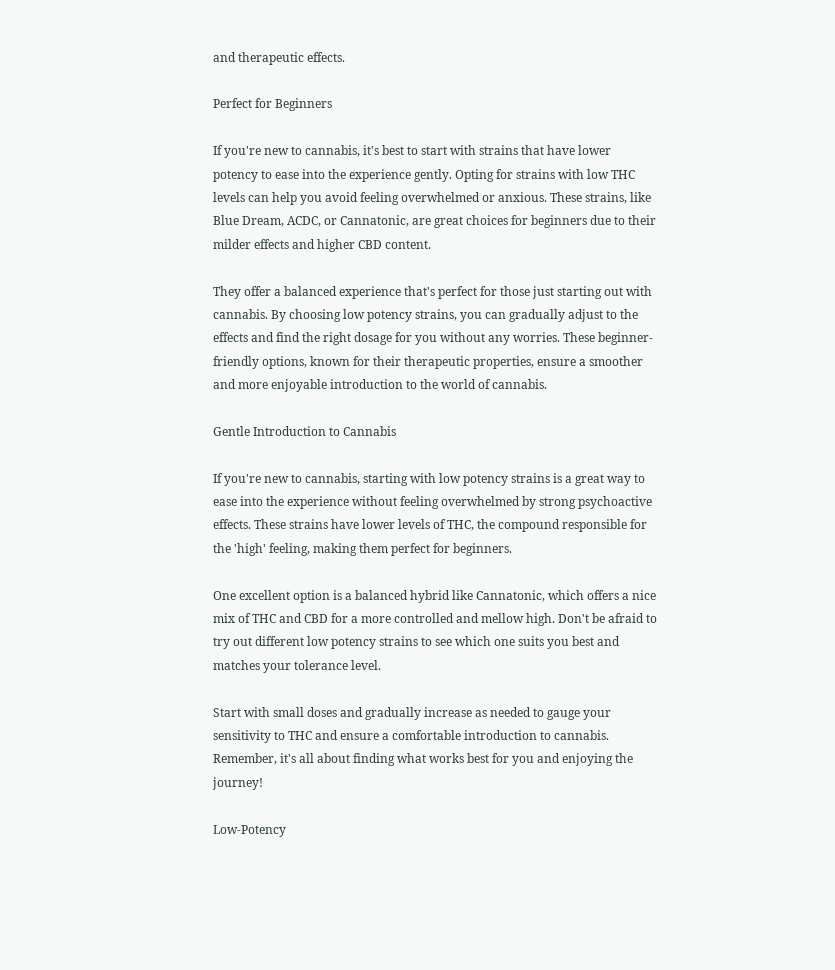and therapeutic effects.

Perfect for Beginners

If you're new to cannabis, it's best to start with strains that have lower potency to ease into the experience gently. Opting for strains with low THC levels can help you avoid feeling overwhelmed or anxious. These strains, like Blue Dream, ACDC, or Cannatonic, are great choices for beginners due to their milder effects and higher CBD content.

They offer a balanced experience that's perfect for those just starting out with cannabis. By choosing low potency strains, you can gradually adjust to the effects and find the right dosage for you without any worries. These beginner-friendly options, known for their therapeutic properties, ensure a smoother and more enjoyable introduction to the world of cannabis.

Gentle Introduction to Cannabis

If you're new to cannabis, starting with low potency strains is a great way to ease into the experience without feeling overwhelmed by strong psychoactive effects. These strains have lower levels of THC, the compound responsible for the 'high' feeling, making them perfect for beginners.

One excellent option is a balanced hybrid like Cannatonic, which offers a nice mix of THC and CBD for a more controlled and mellow high. Don't be afraid to try out different low potency strains to see which one suits you best and matches your tolerance level.

Start with small doses and gradually increase as needed to gauge your sensitivity to THC and ensure a comfortable introduction to cannabis. Remember, it's all about finding what works best for you and enjoying the journey!

Low-Potency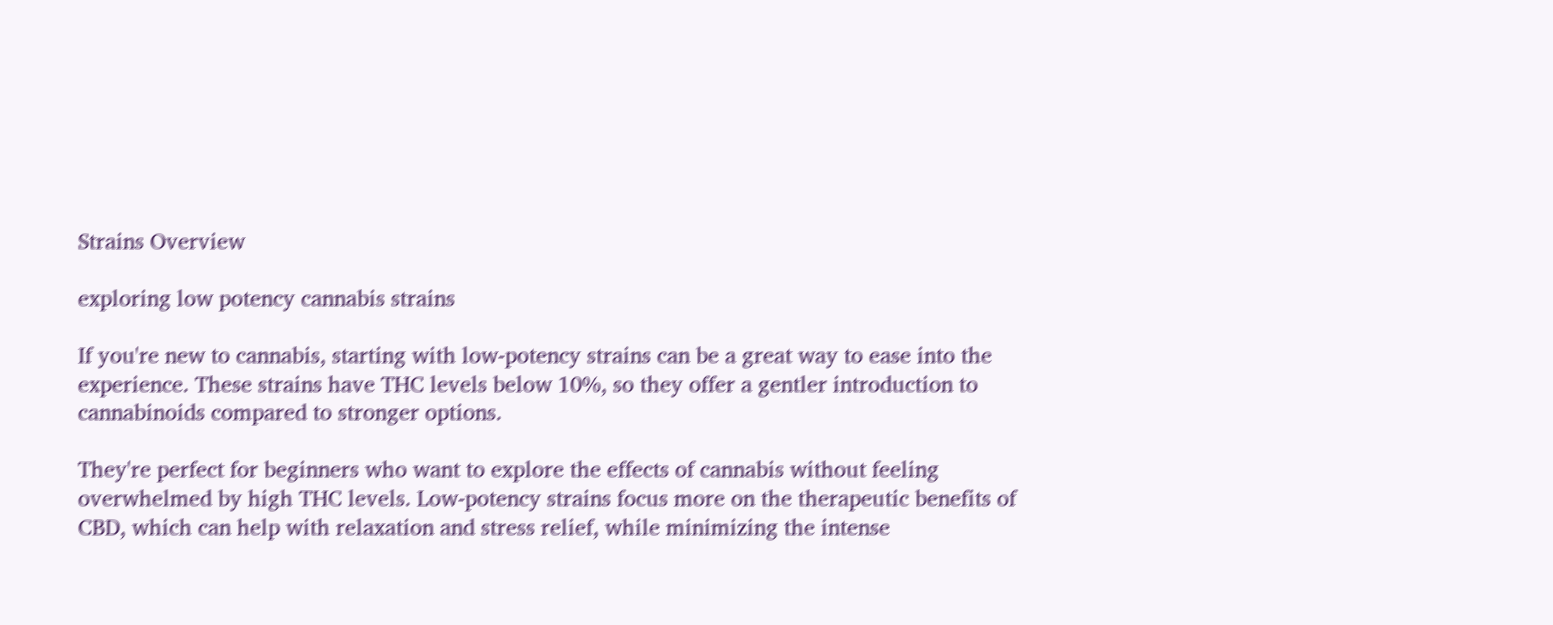Strains Overview

exploring low potency cannabis strains

If you're new to cannabis, starting with low-potency strains can be a great way to ease into the experience. These strains have THC levels below 10%, so they offer a gentler introduction to cannabinoids compared to stronger options.

They're perfect for beginners who want to explore the effects of cannabis without feeling overwhelmed by high THC levels. Low-potency strains focus more on the therapeutic benefits of CBD, which can help with relaxation and stress relief, while minimizing the intense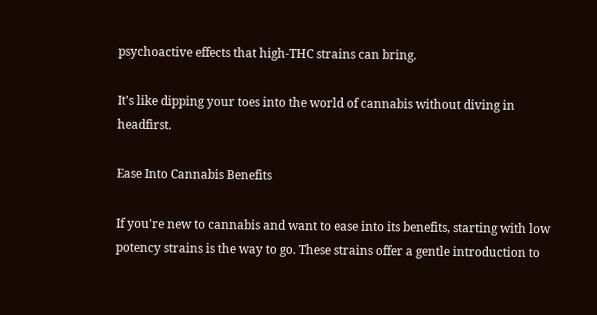psychoactive effects that high-THC strains can bring.

It's like dipping your toes into the world of cannabis without diving in headfirst.

Ease Into Cannabis Benefits

If you're new to cannabis and want to ease into its benefits, starting with low potency strains is the way to go. These strains offer a gentle introduction to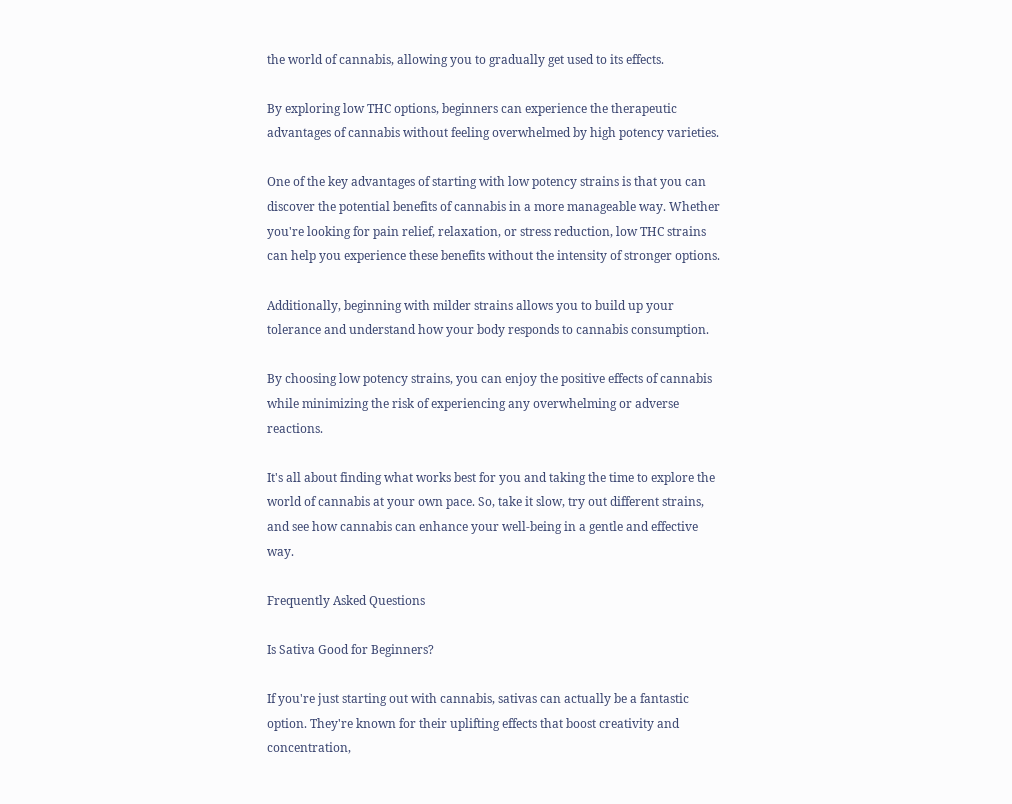the world of cannabis, allowing you to gradually get used to its effects.

By exploring low THC options, beginners can experience the therapeutic advantages of cannabis without feeling overwhelmed by high potency varieties.

One of the key advantages of starting with low potency strains is that you can discover the potential benefits of cannabis in a more manageable way. Whether you're looking for pain relief, relaxation, or stress reduction, low THC strains can help you experience these benefits without the intensity of stronger options.

Additionally, beginning with milder strains allows you to build up your tolerance and understand how your body responds to cannabis consumption.

By choosing low potency strains, you can enjoy the positive effects of cannabis while minimizing the risk of experiencing any overwhelming or adverse reactions.

It's all about finding what works best for you and taking the time to explore the world of cannabis at your own pace. So, take it slow, try out different strains, and see how cannabis can enhance your well-being in a gentle and effective way.

Frequently Asked Questions

Is Sativa Good for Beginners?

If you're just starting out with cannabis, sativas can actually be a fantastic option. They're known for their uplifting effects that boost creativity and concentration,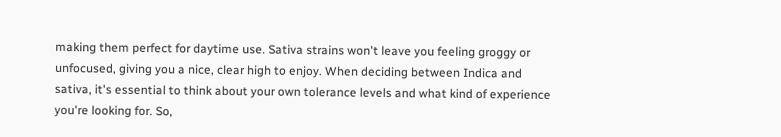making them perfect for daytime use. Sativa strains won't leave you feeling groggy or unfocused, giving you a nice, clear high to enjoy. When deciding between Indica and sativa, it's essential to think about your own tolerance levels and what kind of experience you're looking for. So,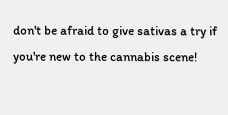don't be afraid to give sativas a try if you're new to the cannabis scene!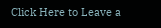Click Here to Leave a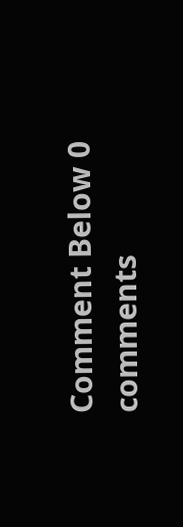Comment Below 0 comments